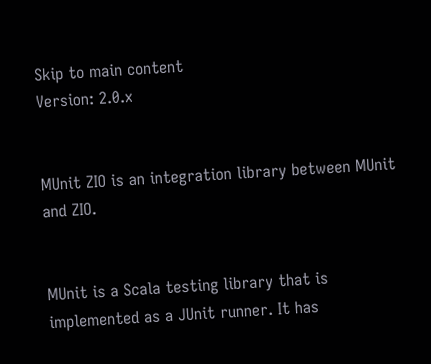Skip to main content
Version: 2.0.x


MUnit ZIO is an integration library between MUnit and ZIO.


MUnit is a Scala testing library that is implemented as a JUnit runner. It has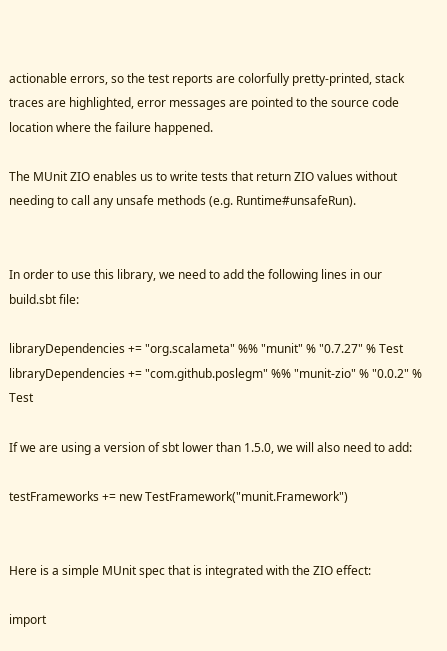actionable errors, so the test reports are colorfully pretty-printed, stack traces are highlighted, error messages are pointed to the source code location where the failure happened.

The MUnit ZIO enables us to write tests that return ZIO values without needing to call any unsafe methods (e.g. Runtime#unsafeRun).


In order to use this library, we need to add the following lines in our build.sbt file:

libraryDependencies += "org.scalameta" %% "munit" % "0.7.27" % Test
libraryDependencies += "com.github.poslegm" %% "munit-zio" % "0.0.2" % Test

If we are using a version of sbt lower than 1.5.0, we will also need to add:

testFrameworks += new TestFramework("munit.Framework")


Here is a simple MUnit spec that is integrated with the ZIO effect:

import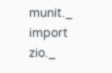munit._
import zio._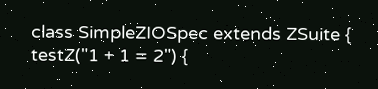class SimpleZIOSpec extends ZSuite {
testZ("1 + 1 = 2") {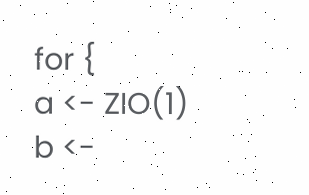for {
a <- ZIO(1)
b <-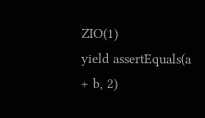ZIO(1)
yield assertEquals(a + b, 2)